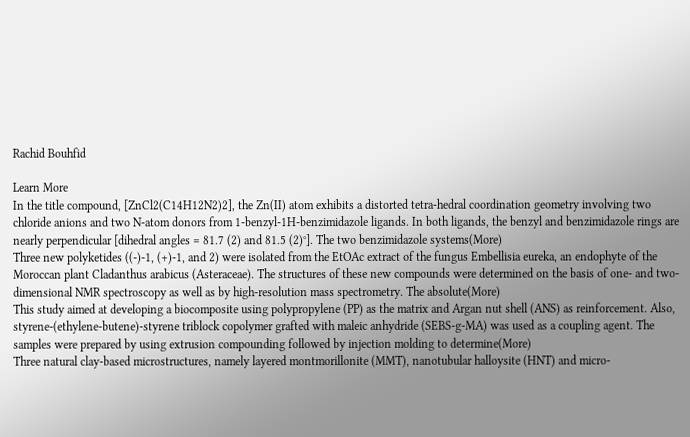Rachid Bouhfid

Learn More
In the title compound, [ZnCl2(C14H12N2)2], the Zn(II) atom exhibits a distorted tetra-hedral coordination geometry involving two chloride anions and two N-atom donors from 1-benzyl-1H-benzimidazole ligands. In both ligands, the benzyl and benzimidazole rings are nearly perpendicular [dihedral angles = 81.7 (2) and 81.5 (2)°]. The two benzimidazole systems(More)
Three new polyketides ((-)-1, (+)-1, and 2) were isolated from the EtOAc extract of the fungus Embellisia eureka, an endophyte of the Moroccan plant Cladanthus arabicus (Asteraceae). The structures of these new compounds were determined on the basis of one- and two-dimensional NMR spectroscopy as well as by high-resolution mass spectrometry. The absolute(More)
This study aimed at developing a biocomposite using polypropylene (PP) as the matrix and Argan nut shell (ANS) as reinforcement. Also, styrene-(ethylene-butene)-styrene triblock copolymer grafted with maleic anhydride (SEBS-g-MA) was used as a coupling agent. The samples were prepared by using extrusion compounding followed by injection molding to determine(More)
Three natural clay-based microstructures, namely layered montmorillonite (MMT), nanotubular halloysite (HNT) and micro-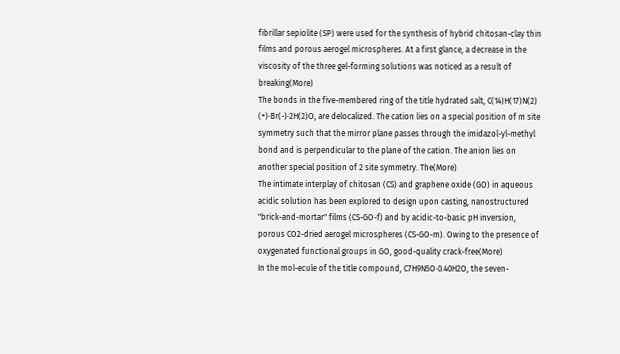fibrillar sepiolite (SP) were used for the synthesis of hybrid chitosan-clay thin films and porous aerogel microspheres. At a first glance, a decrease in the viscosity of the three gel-forming solutions was noticed as a result of breaking(More)
The bonds in the five-membered ring of the title hydrated salt, C(14)H(17)N(2) (+)·Br(-)·2H(2)O, are delocalized. The cation lies on a special position of m site symmetry such that the mirror plane passes through the imidazol-yl-methyl bond and is perpendicular to the plane of the cation. The anion lies on another special position of 2 site symmetry. The(More)
The intimate interplay of chitosan (CS) and graphene oxide (GO) in aqueous acidic solution has been explored to design upon casting, nanostructured "brick-and-mortar" films (CS-GO-f) and by acidic-to-basic pH inversion, porous CO2-dried aerogel microspheres (CS-GO-m). Owing to the presence of oxygenated functional groups in GO, good-quality crack-free(More)
In the mol-ecule of the title compound, C7H9N5O·0.40H2O, the seven-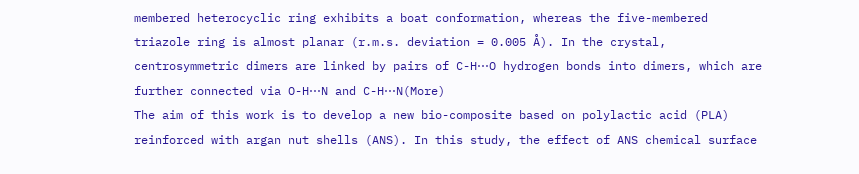membered heterocyclic ring exhibits a boat conformation, whereas the five-membered triazole ring is almost planar (r.m.s. deviation = 0.005 Å). In the crystal, centrosymmetric dimers are linked by pairs of C-H⋯O hydrogen bonds into dimers, which are further connected via O-H⋯N and C-H⋯N(More)
The aim of this work is to develop a new bio-composite based on polylactic acid (PLA) reinforced with argan nut shells (ANS). In this study, the effect of ANS chemical surface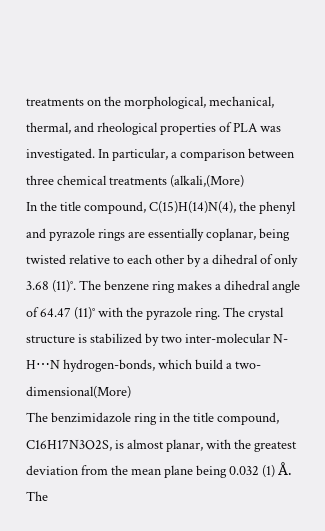treatments on the morphological, mechanical, thermal, and rheological properties of PLA was investigated. In particular, a comparison between three chemical treatments (alkali,(More)
In the title compound, C(15)H(14)N(4), the phenyl and pyrazole rings are essentially coplanar, being twisted relative to each other by a dihedral of only 3.68 (11)°. The benzene ring makes a dihedral angle of 64.47 (11)° with the pyrazole ring. The crystal structure is stabilized by two inter-molecular N-H⋯N hydrogen-bonds, which build a two-dimensional(More)
The benzimidazole ring in the title compound, C16H17N3O2S, is almost planar, with the greatest deviation from the mean plane being 0.032 (1) Å. The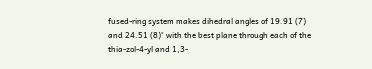fused-ring system makes dihedral angles of 19.91 (7) and 24.51 (8)° with the best plane through each of the thia-zol-4-yl and 1,3-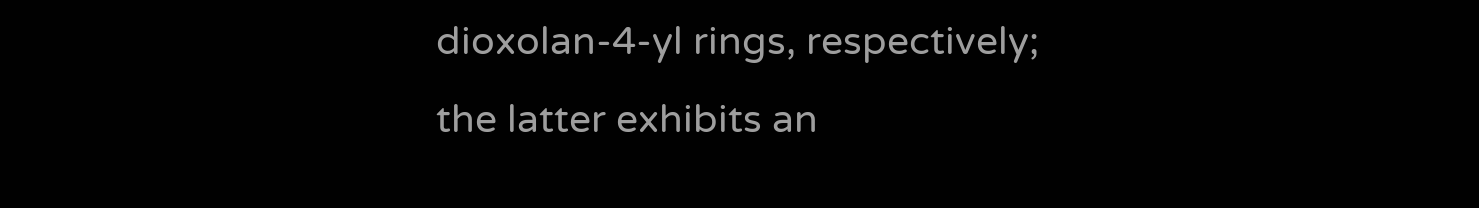dioxolan-4-yl rings, respectively; the latter exhibits an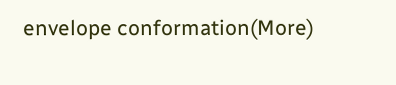envelope conformation(More)